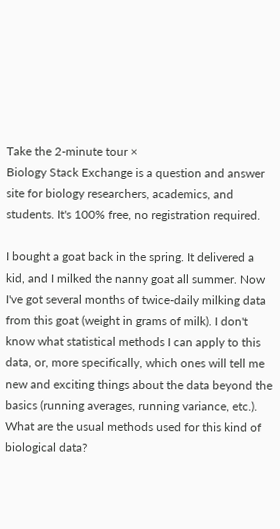Take the 2-minute tour ×
Biology Stack Exchange is a question and answer site for biology researchers, academics, and students. It's 100% free, no registration required.

I bought a goat back in the spring. It delivered a kid, and I milked the nanny goat all summer. Now I've got several months of twice-daily milking data from this goat (weight in grams of milk). I don't know what statistical methods I can apply to this data, or, more specifically, which ones will tell me new and exciting things about the data beyond the basics (running averages, running variance, etc.). What are the usual methods used for this kind of biological data?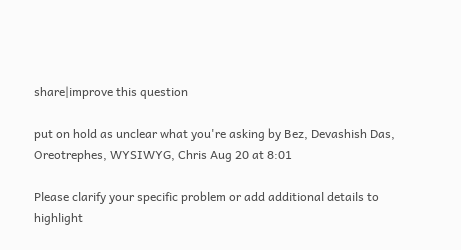share|improve this question

put on hold as unclear what you're asking by Bez, Devashish Das, Oreotrephes, WYSIWYG, Chris Aug 20 at 8:01

Please clarify your specific problem or add additional details to highlight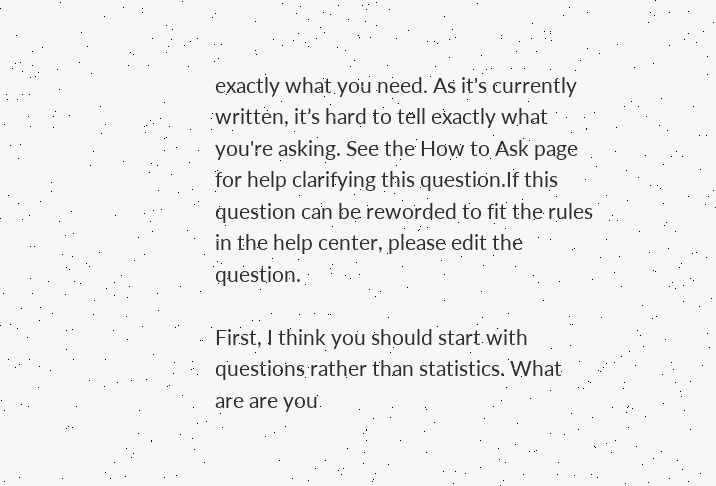exactly what you need. As it's currently written, it’s hard to tell exactly what you're asking. See the How to Ask page for help clarifying this question.If this question can be reworded to fit the rules in the help center, please edit the question.

First, I think you should start with questions rather than statistics. What are are you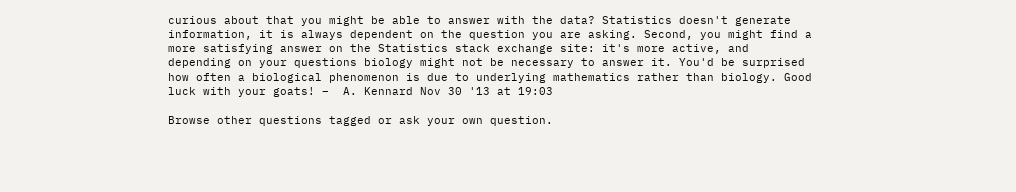curious about that you might be able to answer with the data? Statistics doesn't generate information, it is always dependent on the question you are asking. Second, you might find a more satisfying answer on the Statistics stack exchange site: it's more active, and depending on your questions biology might not be necessary to answer it. You'd be surprised how often a biological phenomenon is due to underlying mathematics rather than biology. Good luck with your goats! –  A. Kennard Nov 30 '13 at 19:03

Browse other questions tagged or ask your own question.